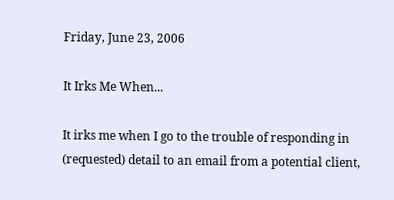Friday, June 23, 2006

It Irks Me When...

It irks me when I go to the trouble of responding in (requested) detail to an email from a potential client,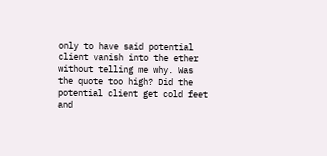only to have said potential client vanish into the ether without telling me why. Was the quote too high? Did the potential client get cold feet and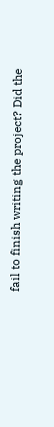fail to finish writing the project? Did the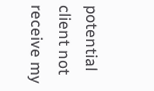potential client not receive my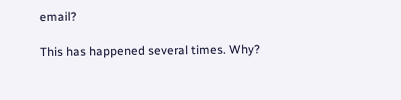email?

This has happened several times. Why?